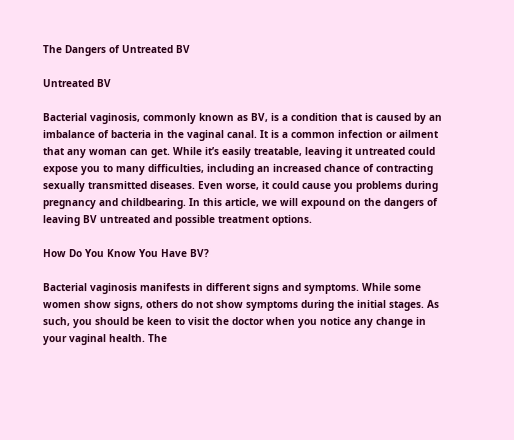The Dangers of Untreated BV

Untreated BV

Bacterial vaginosis, commonly known as BV, is a condition that is caused by an imbalance of bacteria in the vaginal canal. It is a common infection or ailment that any woman can get. While it’s easily treatable, leaving it untreated could expose you to many difficulties, including an increased chance of contracting sexually transmitted diseases. Even worse, it could cause you problems during pregnancy and childbearing. In this article, we will expound on the dangers of leaving BV untreated and possible treatment options.

How Do You Know You Have BV?

Bacterial vaginosis manifests in different signs and symptoms. While some women show signs, others do not show symptoms during the initial stages. As such, you should be keen to visit the doctor when you notice any change in your vaginal health. The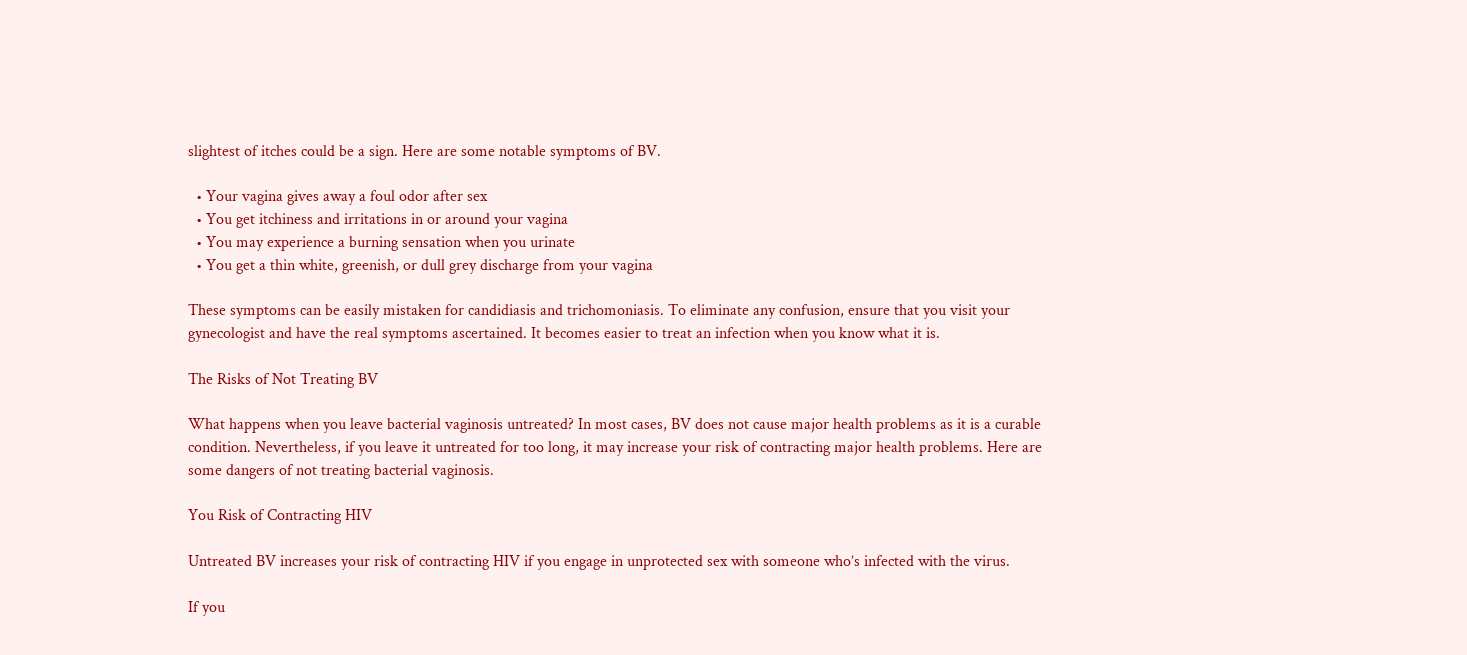slightest of itches could be a sign. Here are some notable symptoms of BV.

  • Your vagina gives away a foul odor after sex
  • You get itchiness and irritations in or around your vagina
  • You may experience a burning sensation when you urinate
  • You get a thin white, greenish, or dull grey discharge from your vagina

These symptoms can be easily mistaken for candidiasis and trichomoniasis. To eliminate any confusion, ensure that you visit your gynecologist and have the real symptoms ascertained. It becomes easier to treat an infection when you know what it is.

The Risks of Not Treating BV

What happens when you leave bacterial vaginosis untreated? In most cases, BV does not cause major health problems as it is a curable condition. Nevertheless, if you leave it untreated for too long, it may increase your risk of contracting major health problems. Here are some dangers of not treating bacterial vaginosis.

You Risk of Contracting HIV

Untreated BV increases your risk of contracting HIV if you engage in unprotected sex with someone who’s infected with the virus.

If you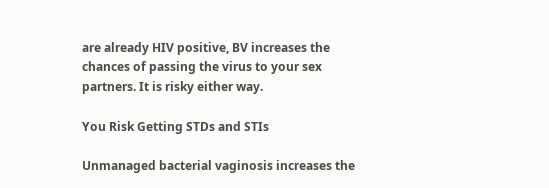are already HIV positive, BV increases the chances of passing the virus to your sex partners. It is risky either way.

You Risk Getting STDs and STIs

Unmanaged bacterial vaginosis increases the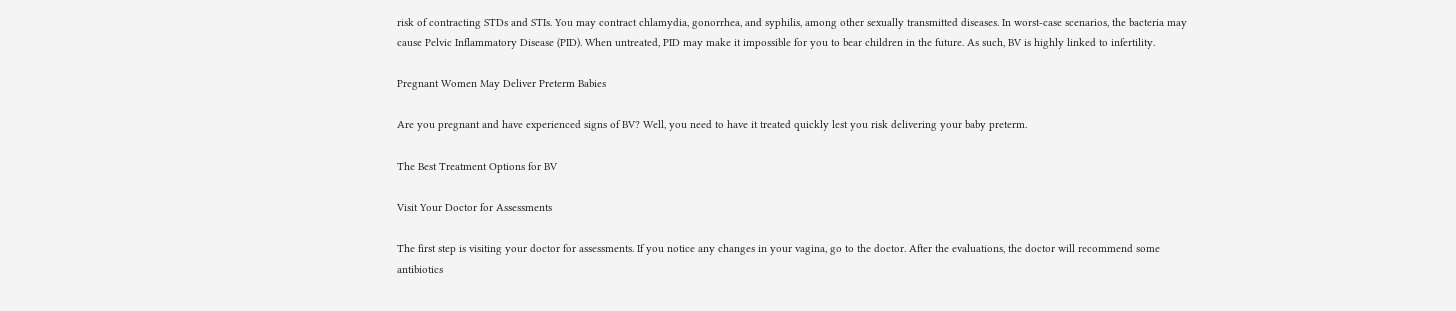risk of contracting STDs and STIs. You may contract chlamydia, gonorrhea, and syphilis, among other sexually transmitted diseases. In worst-case scenarios, the bacteria may cause Pelvic Inflammatory Disease (PID). When untreated, PID may make it impossible for you to bear children in the future. As such, BV is highly linked to infertility.

Pregnant Women May Deliver Preterm Babies

Are you pregnant and have experienced signs of BV? Well, you need to have it treated quickly lest you risk delivering your baby preterm.

The Best Treatment Options for BV

Visit Your Doctor for Assessments

The first step is visiting your doctor for assessments. If you notice any changes in your vagina, go to the doctor. After the evaluations, the doctor will recommend some antibiotics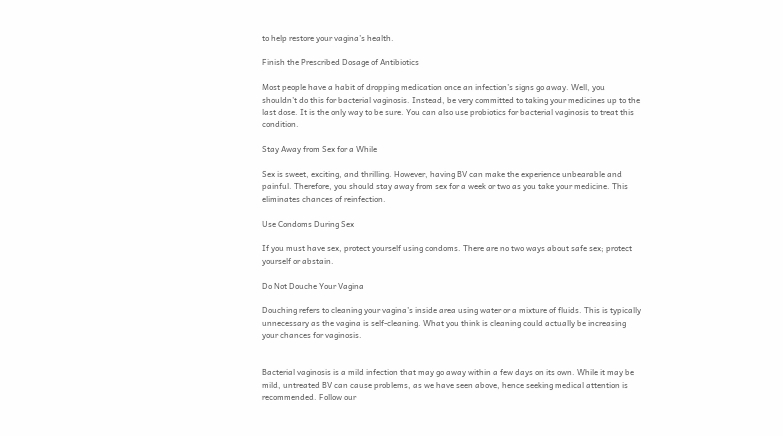to help restore your vagina’s health.

Finish the Prescribed Dosage of Antibiotics

Most people have a habit of dropping medication once an infection’s signs go away. Well, you shouldn’t do this for bacterial vaginosis. Instead, be very committed to taking your medicines up to the last dose. It is the only way to be sure. You can also use probiotics for bacterial vaginosis to treat this condition.

Stay Away from Sex for a While

Sex is sweet, exciting, and thrilling. However, having BV can make the experience unbearable and painful. Therefore, you should stay away from sex for a week or two as you take your medicine. This eliminates chances of reinfection.

Use Condoms During Sex

If you must have sex, protect yourself using condoms. There are no two ways about safe sex; protect yourself or abstain.

Do Not Douche Your Vagina

Douching refers to cleaning your vagina’s inside area using water or a mixture of fluids. This is typically unnecessary as the vagina is self-cleaning. What you think is cleaning could actually be increasing your chances for vaginosis.


Bacterial vaginosis is a mild infection that may go away within a few days on its own. While it may be mild, untreated BV can cause problems, as we have seen above, hence seeking medical attention is recommended. Follow our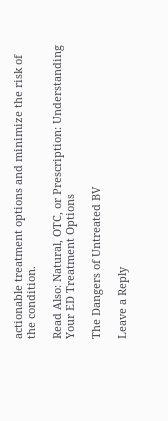actionable treatment options and minimize the risk of the condition.

Read Also: Natural, OTC, or Prescription: Understanding Your ED Treatment Options

The Dangers of Untreated BV

Leave a Reply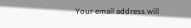Your email address will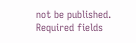not be published. Required fields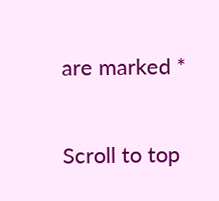are marked *

Scroll to top